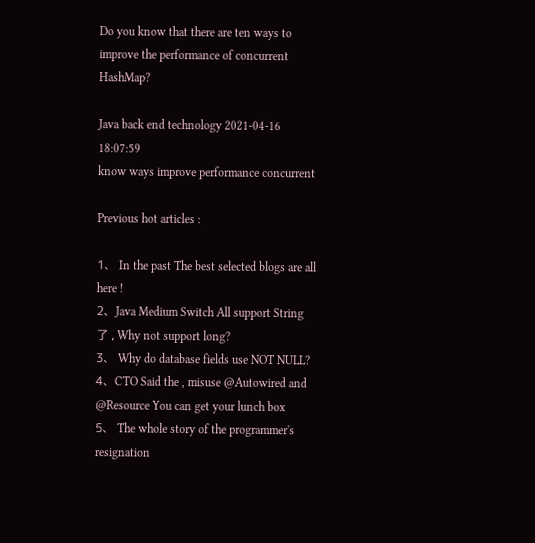Do you know that there are ten ways to improve the performance of concurrent HashMap?

Java back end technology 2021-04-16 18:07:59
know ways improve performance concurrent

Previous hot articles :

1、 In the past The best selected blogs are all here !
2、Java Medium Switch All support String 了 , Why not support long?
3、 Why do database fields use NOT NULL?
4、CTO Said the , misuse @Autowired and @Resource You can get your lunch box
5、 The whole story of the programmer's resignation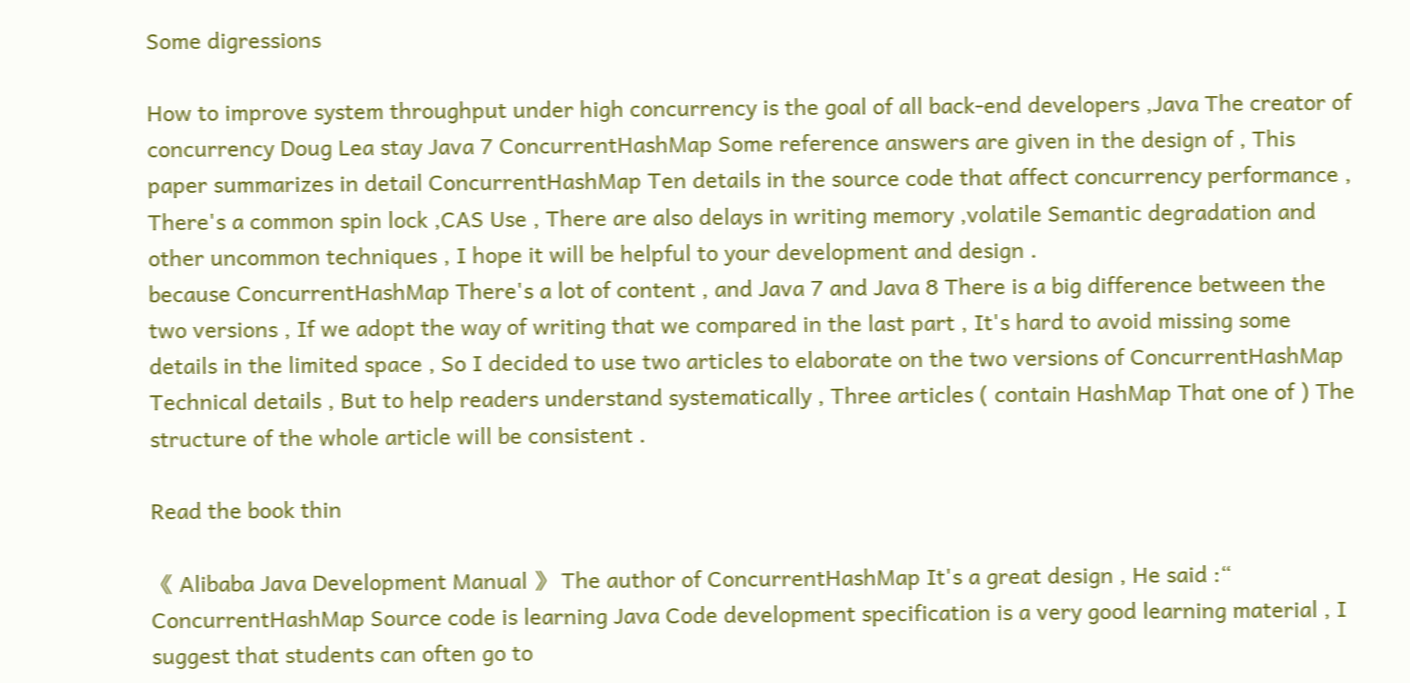Some digressions

How to improve system throughput under high concurrency is the goal of all back-end developers ,Java The creator of concurrency Doug Lea stay Java 7 ConcurrentHashMap Some reference answers are given in the design of , This paper summarizes in detail ConcurrentHashMap Ten details in the source code that affect concurrency performance , There's a common spin lock ,CAS Use , There are also delays in writing memory ,volatile Semantic degradation and other uncommon techniques , I hope it will be helpful to your development and design .
because ConcurrentHashMap There's a lot of content , and Java 7 and Java 8 There is a big difference between the two versions , If we adopt the way of writing that we compared in the last part , It's hard to avoid missing some details in the limited space , So I decided to use two articles to elaborate on the two versions of ConcurrentHashMap Technical details , But to help readers understand systematically , Three articles ( contain HashMap That one of ) The structure of the whole article will be consistent .

Read the book thin

《 Alibaba Java Development Manual 》 The author of ConcurrentHashMap It's a great design , He said :“ ConcurrentHashMap Source code is learning Java Code development specification is a very good learning material , I suggest that students can often go to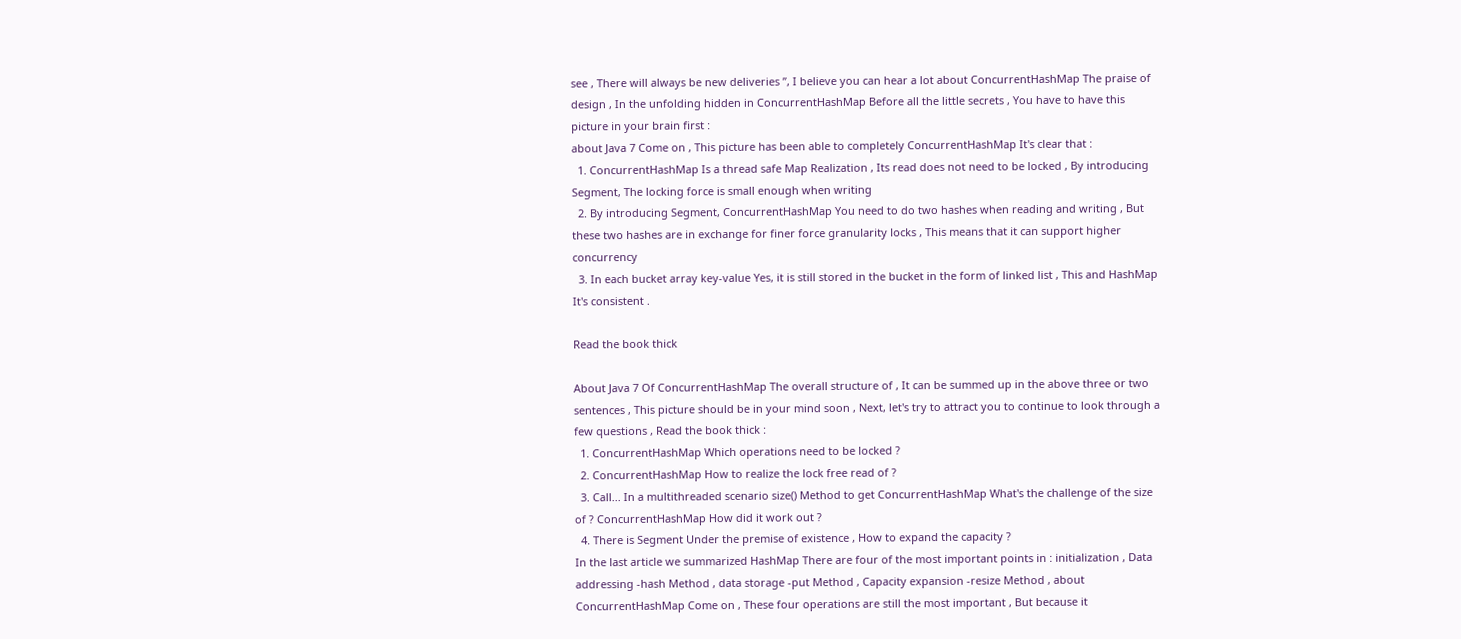see , There will always be new deliveries ”, I believe you can hear a lot about ConcurrentHashMap The praise of design , In the unfolding hidden in ConcurrentHashMap Before all the little secrets , You have to have this picture in your brain first :
about Java 7 Come on , This picture has been able to completely ConcurrentHashMap It's clear that :
  1. ConcurrentHashMap Is a thread safe Map Realization , Its read does not need to be locked , By introducing Segment, The locking force is small enough when writing
  2. By introducing Segment, ConcurrentHashMap You need to do two hashes when reading and writing , But these two hashes are in exchange for finer force granularity locks , This means that it can support higher concurrency
  3. In each bucket array key-value Yes, it is still stored in the bucket in the form of linked list , This and HashMap It's consistent .

Read the book thick

About Java 7 Of ConcurrentHashMap The overall structure of , It can be summed up in the above three or two sentences , This picture should be in your mind soon , Next, let's try to attract you to continue to look through a few questions , Read the book thick :
  1. ConcurrentHashMap Which operations need to be locked ?
  2. ConcurrentHashMap How to realize the lock free read of ?
  3. Call... In a multithreaded scenario size() Method to get ConcurrentHashMap What's the challenge of the size of ? ConcurrentHashMap How did it work out ?
  4. There is Segment Under the premise of existence , How to expand the capacity ?
In the last article we summarized HashMap There are four of the most important points in : initialization , Data addressing -hash Method , data storage -put Method , Capacity expansion -resize Method , about ConcurrentHashMap Come on , These four operations are still the most important , But because it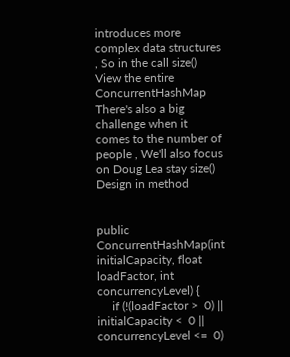introduces more complex data structures , So in the call size() View the entire ConcurrentHashMap There's also a big challenge when it comes to the number of people , We'll also focus on Doug Lea stay size() Design in method


public ConcurrentHashMap(int initialCapacity, float loadFactor, int concurrencyLevel) {
     if (!(loadFactor >  0) || initialCapacity <  0 || concurrencyLevel <=  0)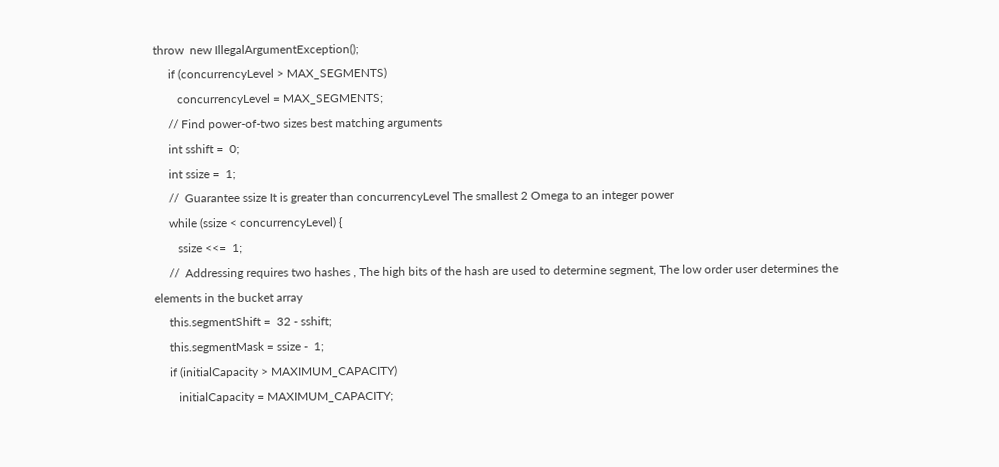throw  new IllegalArgumentException();
     if (concurrencyLevel > MAX_SEGMENTS)
        concurrencyLevel = MAX_SEGMENTS;
     // Find power-of-two sizes best matching arguments
     int sshift =  0;
     int ssize =  1;
     //  Guarantee ssize It is greater than concurrencyLevel The smallest 2 Omega to an integer power
     while (ssize < concurrencyLevel) {
        ssize <<=  1;
     //  Addressing requires two hashes , The high bits of the hash are used to determine segment, The low order user determines the elements in the bucket array
     this.segmentShift =  32 - sshift;
     this.segmentMask = ssize -  1;
     if (initialCapacity > MAXIMUM_CAPACITY)
        initialCapacity = MAXIMUM_CAPACITY;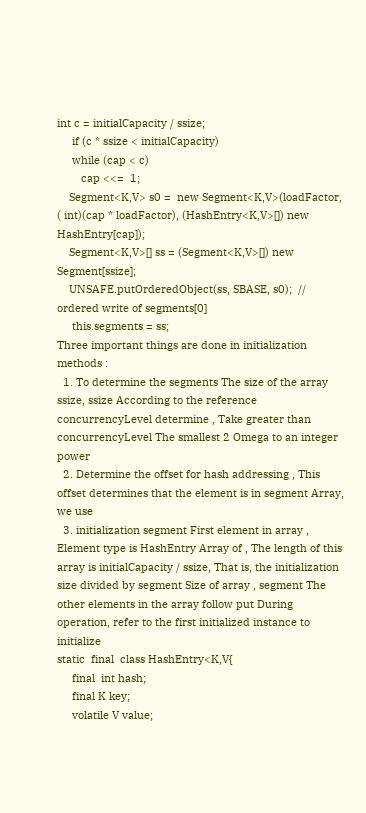int c = initialCapacity / ssize;
     if (c * ssize < initialCapacity)
     while (cap < c)
        cap <<=  1;
    Segment<K,V> s0 =  new Segment<K,V>(loadFactor, ( int)(cap * loadFactor), (HashEntry<K,V>[]) new HashEntry[cap]);
    Segment<K,V>[] ss = (Segment<K,V>[]) new Segment[ssize];
    UNSAFE.putOrderedObject(ss, SBASE, s0);  // ordered write of segments[0]
     this.segments = ss;
Three important things are done in initialization methods :
  1. To determine the segments The size of the array ssize, ssize According to the reference concurrencyLevel determine , Take greater than concurrencyLevel The smallest 2 Omega to an integer power
  2. Determine the offset for hash addressing , This offset determines that the element is in segment Array, we use
  3. initialization segment First element in array , Element type is HashEntry Array of , The length of this array is initialCapacity / ssize, That is, the initialization size divided by segment Size of array , segment The other elements in the array follow put During operation, refer to the first initialized instance to initialize
static  final  class HashEntry<K,V{
     final  int hash;
     final K key;
     volatile V value;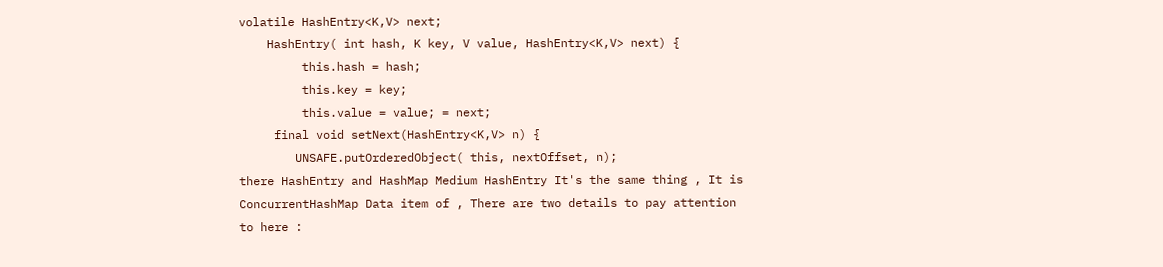volatile HashEntry<K,V> next;
    HashEntry( int hash, K key, V value, HashEntry<K,V> next) {
         this.hash = hash;
         this.key = key;
         this.value = value; = next;
     final void setNext(HashEntry<K,V> n) {
        UNSAFE.putOrderedObject( this, nextOffset, n);
there HashEntry and HashMap Medium HashEntry It's the same thing , It is ConcurrentHashMap Data item of , There are two details to pay attention to here :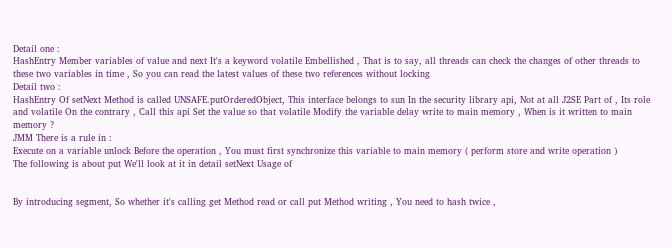Detail one :
HashEntry Member variables of value and next It's a keyword volatile Embellished , That is to say, all threads can check the changes of other threads to these two variables in time , So you can read the latest values of these two references without locking
Detail two :
HashEntry Of setNext Method is called UNSAFE.putOrderedObject, This interface belongs to sun In the security library api, Not at all J2SE Part of , Its role and volatile On the contrary , Call this api Set the value so that volatile Modify the variable delay write to main memory , When is it written to main memory ?
JMM There is a rule in :
Execute on a variable unlock Before the operation , You must first synchronize this variable to main memory ( perform store and write operation )
The following is about put We'll look at it in detail setNext Usage of


By introducing segment, So whether it's calling get Method read or call put Method writing , You need to hash twice ,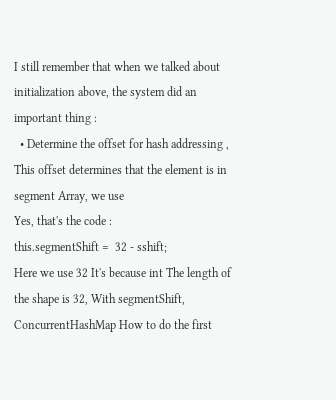I still remember that when we talked about initialization above, the system did an important thing :
  • Determine the offset for hash addressing , This offset determines that the element is in segment Array, we use
Yes, that's the code :
this.segmentShift =  32 - sshift;
Here we use 32 It's because int The length of the shape is 32, With segmentShift, ConcurrentHashMap How to do the first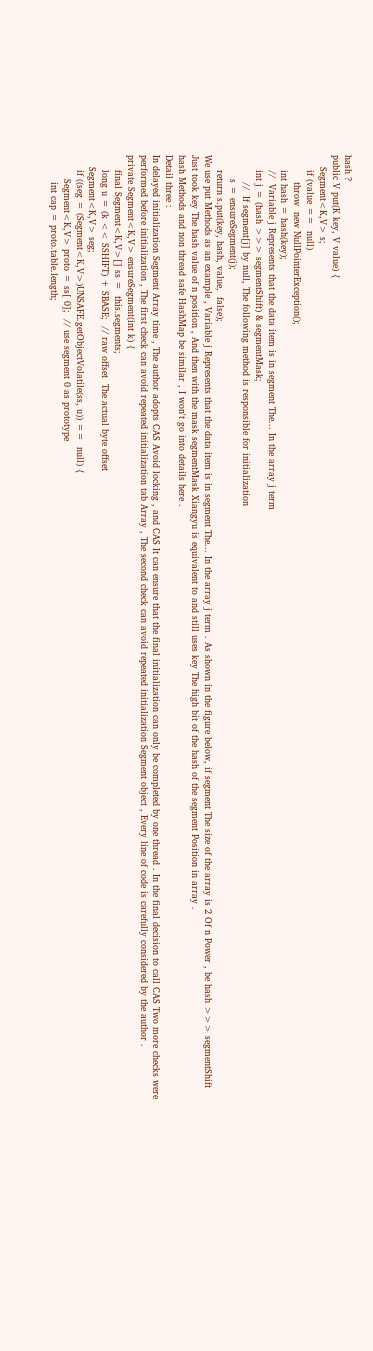hash ?
public V put(K key, V value) {
    Segment<K,V> s;
     if (value ==  null)
         throw  new NullPointerException();
     int hash = hash(key);
     //  Variable j Represents that the data item is in segment The... In the array j term
     int j = (hash >>> segmentShift) & segmentMask;
         //  If segment[j] by null, The following method is responsible for initialization
        s = ensureSegment(j);
     return s.put(key, hash, value,  false);
We use put Methods as an example , Variable j Represents that the data item is in segment The... In the array j term . As shown in the figure below, if segment The size of the array is 2 Of n Power , be hash >>> segmentShift Just took key The hash value of n position , And then with the mask segmentMask Xiangyu is equivalent to and still uses key The high bit of the hash of the segment Position in array .
hash Methods and non thread safe HashMap be similar , I won't go into details here .
Detail three :
In delayed initialization Segment Array time , The author adopts CAS Avoid locking , and CAS It can ensure that the final initialization can only be completed by one thread . In the final decision to call CAS Two more checks were performed before initialization , The first check can avoid repeated initialization tab Array , The second check can avoid repeated initialization Segment object , Every line of code is carefully considered by the author .
private Segment<K,V> ensureSegment(int k) {
     final Segment<K,V>[] ss =  this.segments;
     long u = (k << SSHIFT) + SBASE;  // raw offset  The actual byte offset
    Segment<K,V> seg;
     if ((seg = (Segment<K,V>)UNSAFE.getObjectVolatile(ss, u)) ==  null) {
        Segment<K,V> proto = ss[ 0];  // use segment 0 as prototype
         int cap = proto.table.length;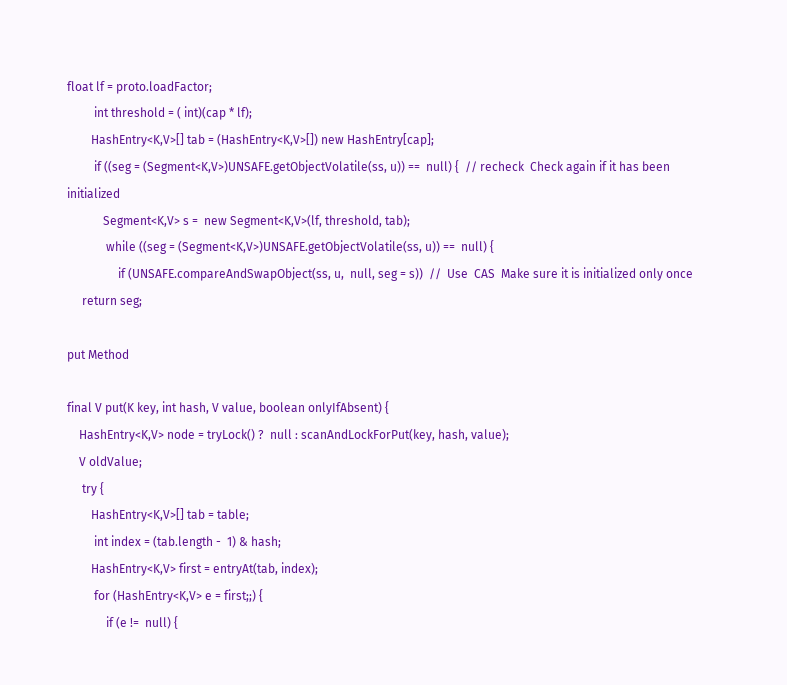float lf = proto.loadFactor;
         int threshold = ( int)(cap * lf);
        HashEntry<K,V>[] tab = (HashEntry<K,V>[]) new HashEntry[cap];
         if ((seg = (Segment<K,V>)UNSAFE.getObjectVolatile(ss, u)) ==  null) {  // recheck  Check again if it has been initialized
            Segment<K,V> s =  new Segment<K,V>(lf, threshold, tab);
             while ((seg = (Segment<K,V>)UNSAFE.getObjectVolatile(ss, u)) ==  null) {
                 if (UNSAFE.compareAndSwapObject(ss, u,  null, seg = s))  //  Use  CAS  Make sure it is initialized only once
     return seg;

put Method

final V put(K key, int hash, V value, boolean onlyIfAbsent) {
    HashEntry<K,V> node = tryLock() ?  null : scanAndLockForPut(key, hash, value);
    V oldValue;
     try {
        HashEntry<K,V>[] tab = table;
         int index = (tab.length -  1) & hash;
        HashEntry<K,V> first = entryAt(tab, index);
         for (HashEntry<K,V> e = first;;) {
             if (e !=  null) {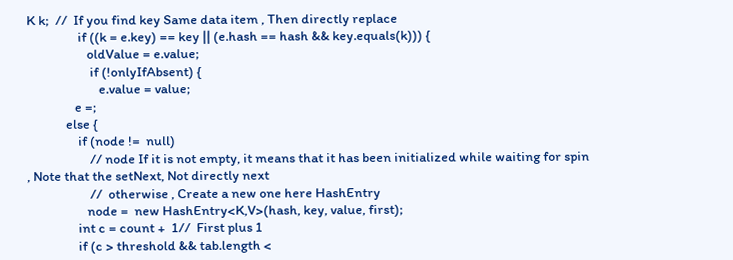K k;  //  If you find key Same data item , Then directly replace
                 if ((k = e.key) == key || (e.hash == hash && key.equals(k))) {
                    oldValue = e.value;
                     if (!onlyIfAbsent) {
                        e.value = value;
                e =;
             else {
                 if (node !=  null)
                     // node If it is not empty, it means that it has been initialized while waiting for spin , Note that the setNext, Not directly next
                     //  otherwise , Create a new one here HashEntry
                    node =  new HashEntry<K,V>(hash, key, value, first);
                 int c = count +  1//  First plus 1
                 if (c > threshold && tab.length <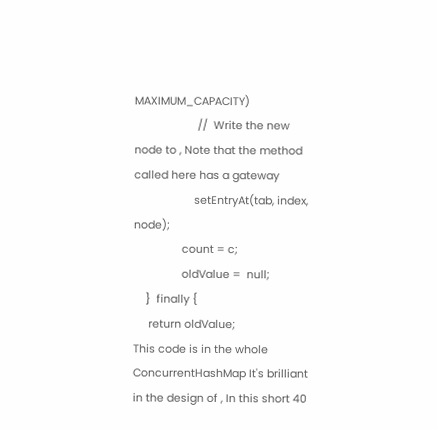MAXIMUM_CAPACITY)
                     //  Write the new node to , Note that the method called here has a gateway
                    setEntryAt(tab, index, node);
                count = c;
                oldValue =  null;
    }  finally {
     return oldValue;
This code is in the whole ConcurrentHashMap It's brilliant in the design of , In this short 40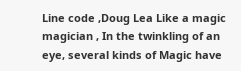Line code ,Doug Lea Like a magic magician , In the twinkling of an eye, several kinds of Magic have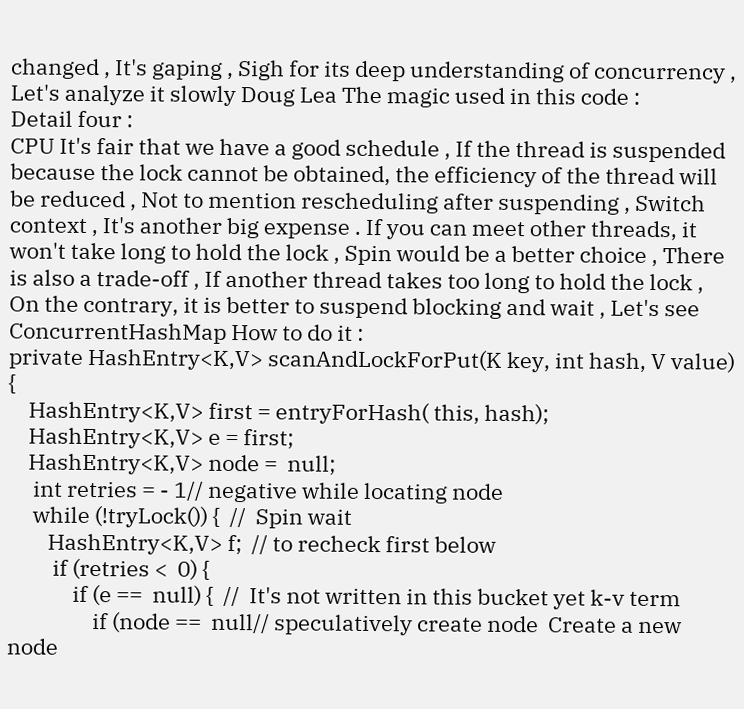changed , It's gaping , Sigh for its deep understanding of concurrency , Let's analyze it slowly Doug Lea The magic used in this code :
Detail four :
CPU It's fair that we have a good schedule , If the thread is suspended because the lock cannot be obtained, the efficiency of the thread will be reduced , Not to mention rescheduling after suspending , Switch context , It's another big expense . If you can meet other threads, it won't take long to hold the lock , Spin would be a better choice , There is also a trade-off , If another thread takes too long to hold the lock , On the contrary, it is better to suspend blocking and wait , Let's see ConcurrentHashMap How to do it :
private HashEntry<K,V> scanAndLockForPut(K key, int hash, V value) {
    HashEntry<K,V> first = entryForHash( this, hash);
    HashEntry<K,V> e = first;
    HashEntry<K,V> node =  null;
     int retries = - 1// negative while locating node
     while (!tryLock()) {  //  Spin wait
        HashEntry<K,V> f;  // to recheck first below
         if (retries <  0) {
             if (e ==  null) {  //  It's not written in this bucket yet k-v term
                 if (node ==  null// speculatively create node  Create a new node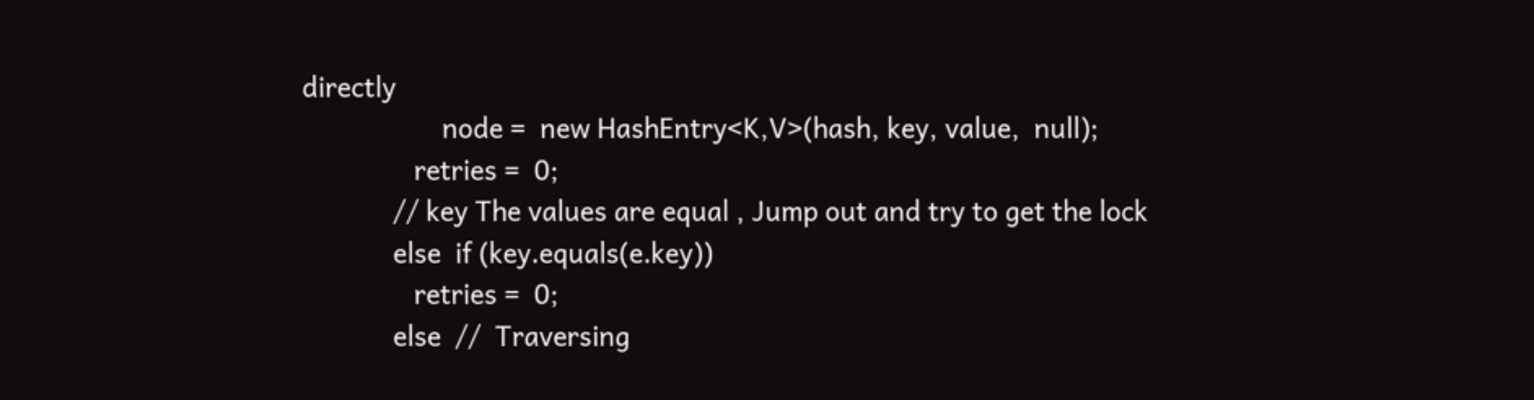directly
                    node =  new HashEntry<K,V>(hash, key, value,  null);
                retries =  0;
             // key The values are equal , Jump out and try to get the lock
             else  if (key.equals(e.key))
                retries =  0;
             else  //  Traversing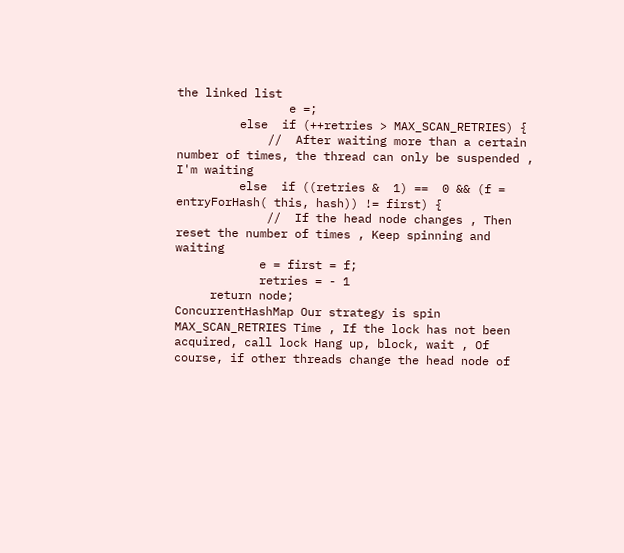the linked list
                e =;
         else  if (++retries > MAX_SCAN_RETRIES) {
             //  After waiting more than a certain number of times, the thread can only be suspended , I'm waiting
         else  if ((retries &  1) ==  0 && (f = entryForHash( this, hash)) != first) {
             //  If the head node changes , Then reset the number of times , Keep spinning and waiting
            e = first = f;
            retries = - 1
     return node;
ConcurrentHashMap Our strategy is spin MAX_SCAN_RETRIES Time , If the lock has not been acquired, call lock Hang up, block, wait , Of course, if other threads change the head node of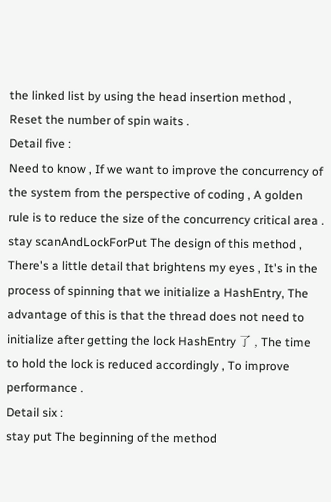the linked list by using the head insertion method , Reset the number of spin waits .
Detail five :
Need to know , If we want to improve the concurrency of the system from the perspective of coding , A golden rule is to reduce the size of the concurrency critical area . stay scanAndLockForPut The design of this method , There's a little detail that brightens my eyes , It's in the process of spinning that we initialize a HashEntry, The advantage of this is that the thread does not need to initialize after getting the lock HashEntry 了 , The time to hold the lock is reduced accordingly , To improve performance .
Detail six :
stay put The beginning of the method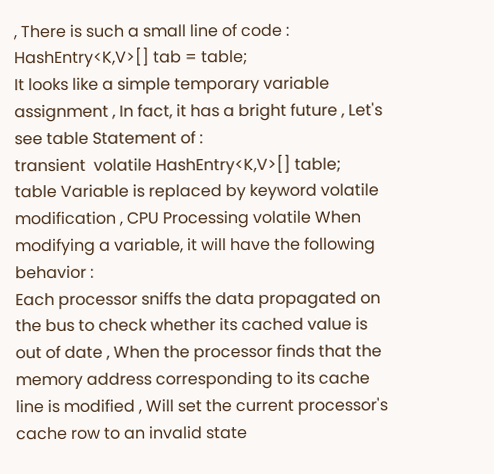, There is such a small line of code :
HashEntry<K,V>[] tab = table;
It looks like a simple temporary variable assignment , In fact, it has a bright future , Let's see table Statement of :
transient  volatile HashEntry<K,V>[] table;
table Variable is replaced by keyword volatile modification , CPU Processing volatile When modifying a variable, it will have the following behavior :
Each processor sniffs the data propagated on the bus to check whether its cached value is out of date , When the processor finds that the memory address corresponding to its cache line is modified , Will set the current processor's cache row to an invalid state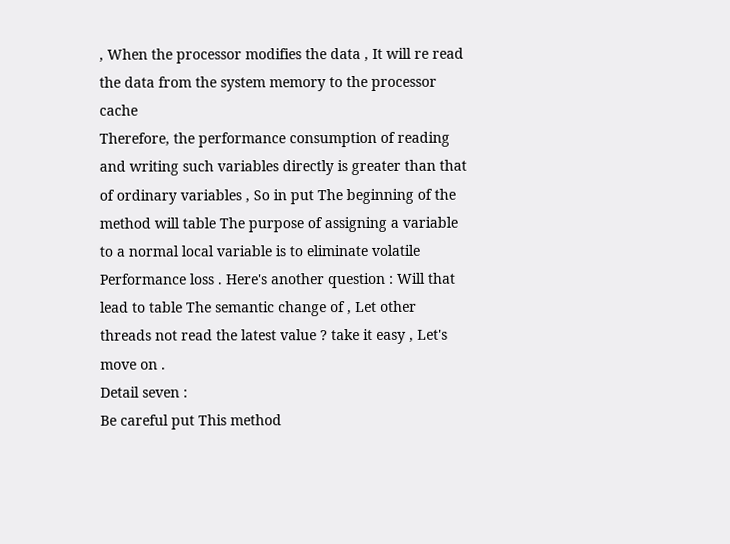, When the processor modifies the data , It will re read the data from the system memory to the processor cache
Therefore, the performance consumption of reading and writing such variables directly is greater than that of ordinary variables , So in put The beginning of the method will table The purpose of assigning a variable to a normal local variable is to eliminate volatile Performance loss . Here's another question : Will that lead to table The semantic change of , Let other threads not read the latest value ? take it easy , Let's move on .
Detail seven :
Be careful put This method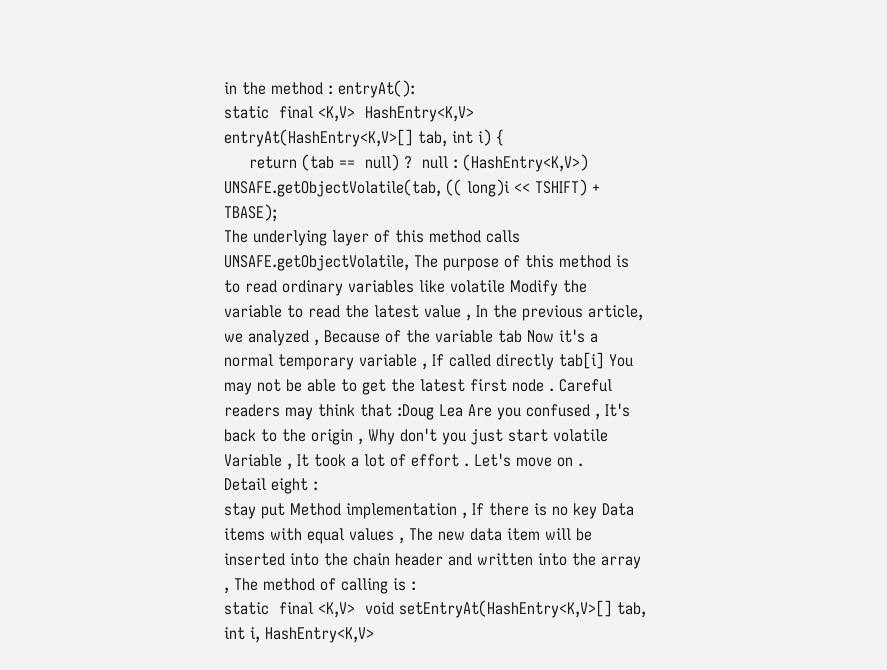in the method : entryAt():
static  final <K,V>  HashEntry<K,V> entryAt(HashEntry<K,V>[] tab, int i) {
     return (tab ==  null) ?  null : (HashEntry<K,V>) UNSAFE.getObjectVolatile(tab, (( long)i << TSHIFT) + TBASE);
The underlying layer of this method calls UNSAFE.getObjectVolatile, The purpose of this method is to read ordinary variables like volatile Modify the variable to read the latest value , In the previous article, we analyzed , Because of the variable tab Now it's a normal temporary variable , If called directly tab[i] You may not be able to get the latest first node . Careful readers may think that :Doug Lea Are you confused , It's back to the origin , Why don't you just start volatile Variable , It took a lot of effort . Let's move on .
Detail eight :
stay put Method implementation , If there is no key Data items with equal values , The new data item will be inserted into the chain header and written into the array , The method of calling is :
static  final <K,V>  void setEntryAt(HashEntry<K,V>[] tab, int i, HashEntry<K,V>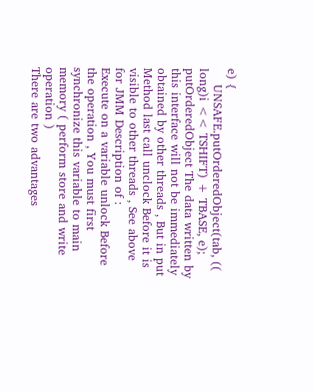e) {
    UNSAFE.putOrderedObject(tab, (( long)i << TSHIFT) + TBASE, e);
putOrderedObject The data written by this interface will not be immediately obtained by other threads , But in put Method last call unclock Before it is visible to other threads , See above for JMM Description of :
Execute on a variable unlock Before the operation , You must first synchronize this variable to main memory ( perform store and write operation )
There are two advantages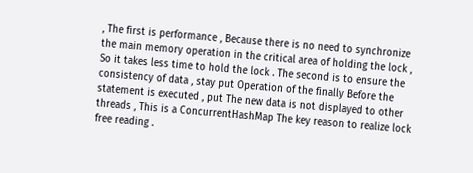, The first is performance , Because there is no need to synchronize the main memory operation in the critical area of holding the lock , So it takes less time to hold the lock . The second is to ensure the consistency of data , stay put Operation of the finally Before the statement is executed , put The new data is not displayed to other threads , This is a ConcurrentHashMap The key reason to realize lock free reading .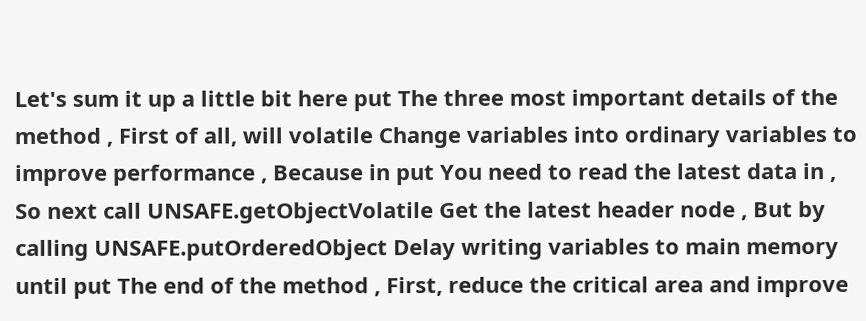Let's sum it up a little bit here put The three most important details of the method , First of all, will volatile Change variables into ordinary variables to improve performance , Because in put You need to read the latest data in , So next call UNSAFE.getObjectVolatile Get the latest header node , But by calling UNSAFE.putOrderedObject Delay writing variables to main memory until put The end of the method , First, reduce the critical area and improve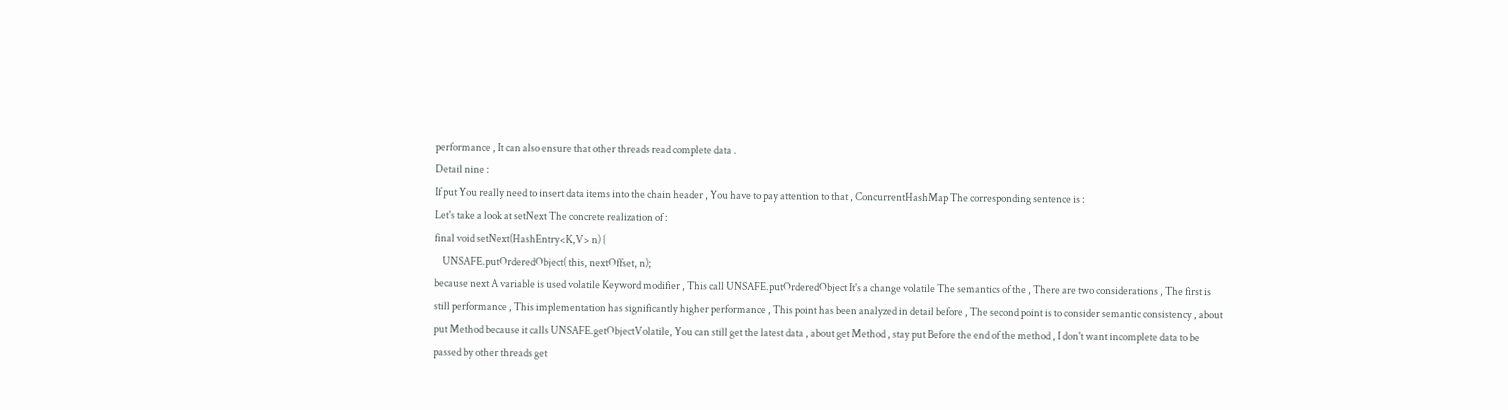performance , It can also ensure that other threads read complete data .
Detail nine :
If put You really need to insert data items into the chain header , You have to pay attention to that , ConcurrentHashMap The corresponding sentence is :
Let's take a look at setNext The concrete realization of :
final void setNext(HashEntry<K,V> n) {
    UNSAFE.putOrderedObject( this, nextOffset, n);
because next A variable is used volatile Keyword modifier , This call UNSAFE.putOrderedObject It's a change volatile The semantics of the , There are two considerations , The first is still performance , This implementation has significantly higher performance , This point has been analyzed in detail before , The second point is to consider semantic consistency , about put Method because it calls UNSAFE.getObjectVolatile, You can still get the latest data , about get Method , stay put Before the end of the method , I don't want incomplete data to be passed by other threads get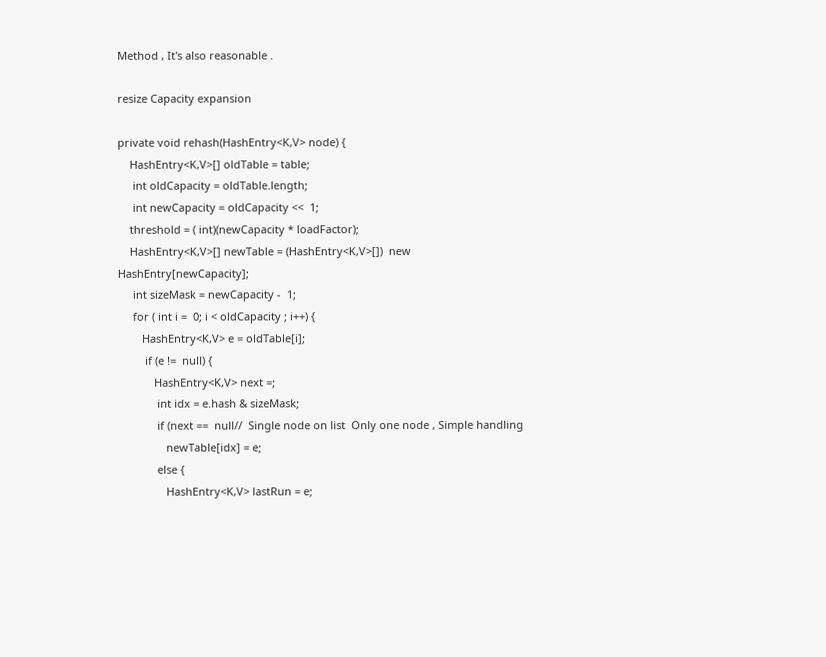Method , It's also reasonable .

resize Capacity expansion

private void rehash(HashEntry<K,V> node) {
    HashEntry<K,V>[] oldTable = table;
     int oldCapacity = oldTable.length;
     int newCapacity = oldCapacity <<  1;
    threshold = ( int)(newCapacity * loadFactor);
    HashEntry<K,V>[] newTable = (HashEntry<K,V>[])  new HashEntry[newCapacity];
     int sizeMask = newCapacity -  1;
     for ( int i =  0; i < oldCapacity ; i++) {
        HashEntry<K,V> e = oldTable[i];
         if (e !=  null) {
            HashEntry<K,V> next =;
             int idx = e.hash & sizeMask;
             if (next ==  null//  Single node on list  Only one node , Simple handling
                newTable[idx] = e;
             else {
                HashEntry<K,V> lastRun = e;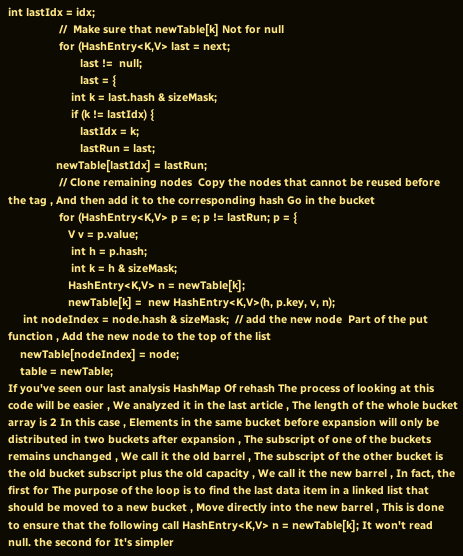int lastIdx = idx;
                 //  Make sure that newTable[k] Not for null
                 for (HashEntry<K,V> last = next;
                        last !=  null;
                        last = {
                     int k = last.hash & sizeMask;
                     if (k != lastIdx) {
                        lastIdx = k;
                        lastRun = last;
                newTable[lastIdx] = lastRun;
                 // Clone remaining nodes  Copy the nodes that cannot be reused before the tag , And then add it to the corresponding hash Go in the bucket
                 for (HashEntry<K,V> p = e; p != lastRun; p = {
                    V v = p.value;
                     int h = p.hash;
                     int k = h & sizeMask;
                    HashEntry<K,V> n = newTable[k];
                    newTable[k] =  new HashEntry<K,V>(h, p.key, v, n);
     int nodeIndex = node.hash & sizeMask;  // add the new node  Part of the put function , Add the new node to the top of the list
    newTable[nodeIndex] = node;
    table = newTable;
If you've seen our last analysis HashMap Of rehash The process of looking at this code will be easier , We analyzed it in the last article , The length of the whole bucket array is 2 In this case , Elements in the same bucket before expansion will only be distributed in two buckets after expansion , The subscript of one of the buckets remains unchanged , We call it the old barrel , The subscript of the other bucket is the old bucket subscript plus the old capacity , We call it the new barrel , In fact, the first for The purpose of the loop is to find the last data item in a linked list that should be moved to a new bucket , Move directly into the new barrel , This is done to ensure that the following call HashEntry<K,V> n = newTable[k]; It won't read null. the second for It's simpler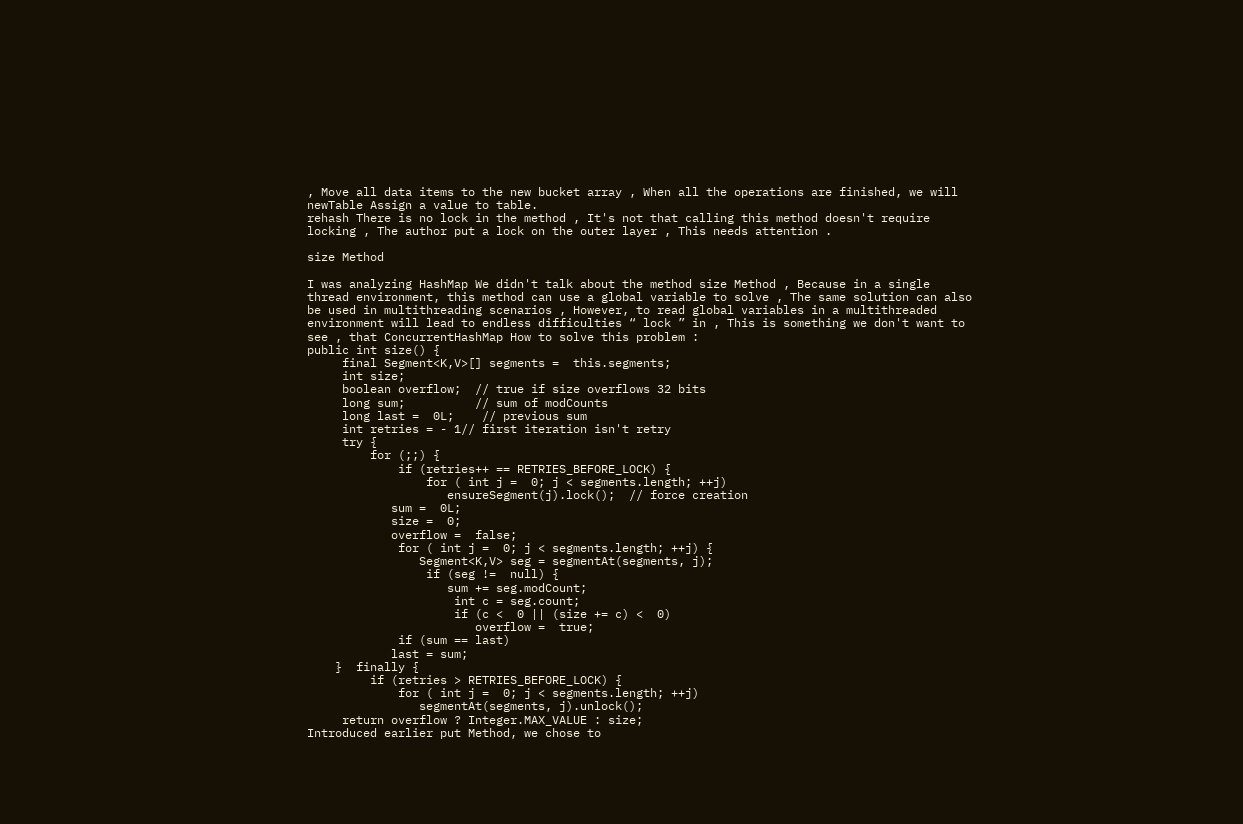, Move all data items to the new bucket array , When all the operations are finished, we will newTable Assign a value to table.
rehash There is no lock in the method , It's not that calling this method doesn't require locking , The author put a lock on the outer layer , This needs attention .

size Method

I was analyzing HashMap We didn't talk about the method size Method , Because in a single thread environment, this method can use a global variable to solve , The same solution can also be used in multithreading scenarios , However, to read global variables in a multithreaded environment will lead to endless difficulties “ lock ” in , This is something we don't want to see , that ConcurrentHashMap How to solve this problem :
public int size() {
     final Segment<K,V>[] segments =  this.segments;
     int size;
     boolean overflow;  // true if size overflows 32 bits
     long sum;          // sum of modCounts
     long last =  0L;    // previous sum
     int retries = - 1// first iteration isn't retry
     try {
         for (;;) {
             if (retries++ == RETRIES_BEFORE_LOCK) {
                 for ( int j =  0; j < segments.length; ++j)
                    ensureSegment(j).lock();  // force creation
            sum =  0L;
            size =  0;
            overflow =  false;
             for ( int j =  0; j < segments.length; ++j) {
                Segment<K,V> seg = segmentAt(segments, j);
                 if (seg !=  null) {
                    sum += seg.modCount;
                     int c = seg.count;
                     if (c <  0 || (size += c) <  0)
                        overflow =  true;
             if (sum == last)
            last = sum;
    }  finally {
         if (retries > RETRIES_BEFORE_LOCK) {
             for ( int j =  0; j < segments.length; ++j)
                segmentAt(segments, j).unlock();
     return overflow ? Integer.MAX_VALUE : size;
Introduced earlier put Method, we chose to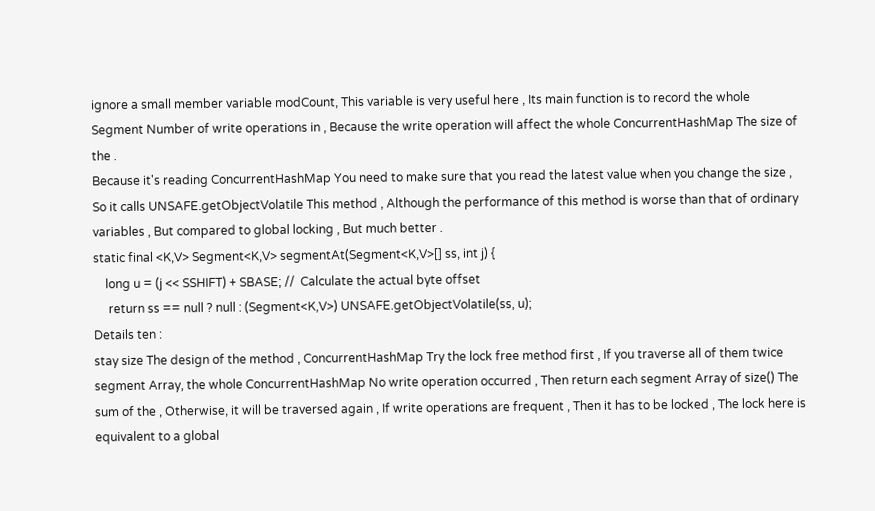ignore a small member variable modCount, This variable is very useful here , Its main function is to record the whole Segment Number of write operations in , Because the write operation will affect the whole ConcurrentHashMap The size of the .
Because it's reading ConcurrentHashMap You need to make sure that you read the latest value when you change the size , So it calls UNSAFE.getObjectVolatile This method , Although the performance of this method is worse than that of ordinary variables , But compared to global locking , But much better .
static final <K,V> Segment<K,V> segmentAt(Segment<K,V>[] ss, int j) {
    long u = (j << SSHIFT) + SBASE; //  Calculate the actual byte offset
     return ss == null ? null : (Segment<K,V>) UNSAFE.getObjectVolatile(ss, u);
Details ten :
stay size The design of the method , ConcurrentHashMap Try the lock free method first , If you traverse all of them twice segment Array, the whole ConcurrentHashMap No write operation occurred , Then return each segment Array of size() The sum of the , Otherwise, it will be traversed again , If write operations are frequent , Then it has to be locked , The lock here is equivalent to a global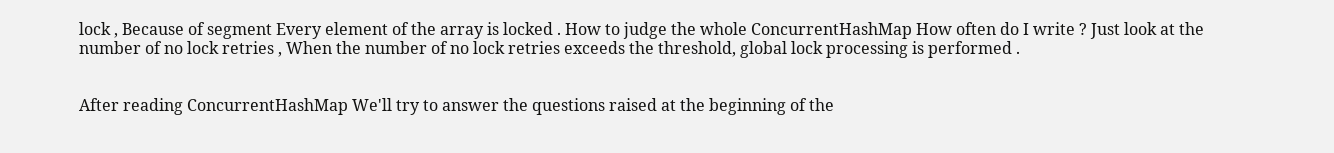lock , Because of segment Every element of the array is locked . How to judge the whole ConcurrentHashMap How often do I write ? Just look at the number of no lock retries , When the number of no lock retries exceeds the threshold, global lock processing is performed .


After reading ConcurrentHashMap We'll try to answer the questions raised at the beginning of the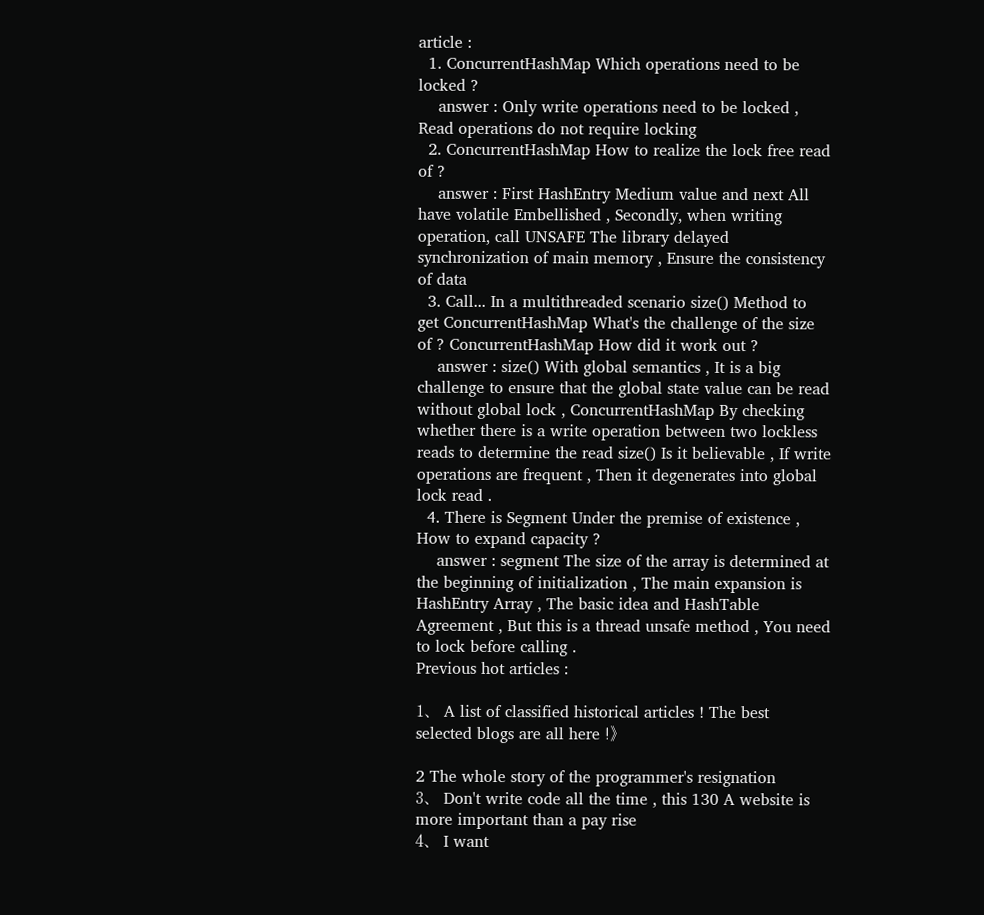article :
  1. ConcurrentHashMap Which operations need to be locked ?
    answer : Only write operations need to be locked , Read operations do not require locking
  2. ConcurrentHashMap How to realize the lock free read of ?
    answer : First HashEntry Medium value and next All have volatile Embellished , Secondly, when writing operation, call UNSAFE The library delayed synchronization of main memory , Ensure the consistency of data
  3. Call... In a multithreaded scenario size() Method to get ConcurrentHashMap What's the challenge of the size of ? ConcurrentHashMap How did it work out ?
    answer : size() With global semantics , It is a big challenge to ensure that the global state value can be read without global lock , ConcurrentHashMap By checking whether there is a write operation between two lockless reads to determine the read size() Is it believable , If write operations are frequent , Then it degenerates into global lock read .
  4. There is Segment Under the premise of existence , How to expand capacity ?
    answer : segment The size of the array is determined at the beginning of initialization , The main expansion is HashEntry Array , The basic idea and HashTable Agreement , But this is a thread unsafe method , You need to lock before calling .
Previous hot articles :

1、 A list of classified historical articles ! The best selected blogs are all here !》

2 The whole story of the programmer's resignation
3、 Don't write code all the time , this 130 A website is more important than a pay rise
4、 I want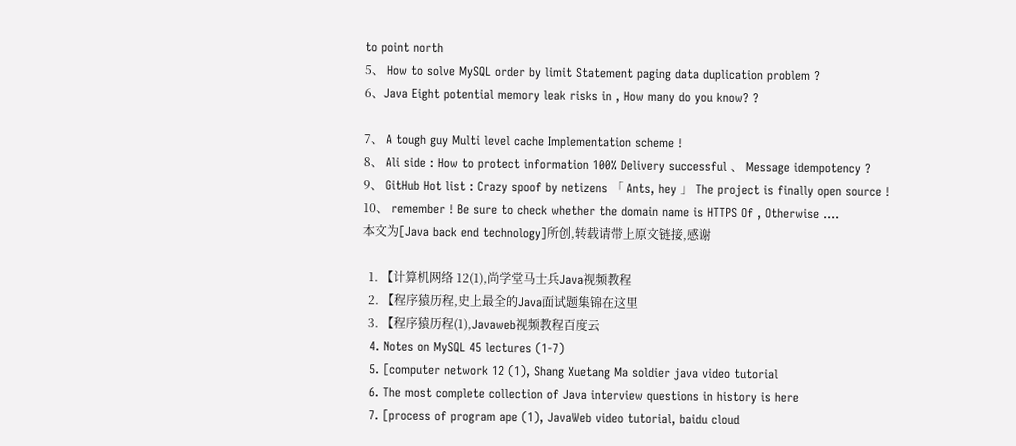to point north
5、 How to solve MySQL order by limit Statement paging data duplication problem ?
6、Java Eight potential memory leak risks in , How many do you know? ?

7、 A tough guy Multi level cache Implementation scheme !
8、 Ali side : How to protect information 100% Delivery successful 、 Message idempotency ?
9、 GitHub Hot list : Crazy spoof by netizens 「 Ants, hey 」 The project is finally open source !
10、 remember ! Be sure to check whether the domain name is HTTPS Of , Otherwise ....
本文为[Java back end technology]所创,转载请带上原文链接,感谢

  1. 【计算机网络 12(1),尚学堂马士兵Java视频教程
  2. 【程序猿历程,史上最全的Java面试题集锦在这里
  3. 【程序猿历程(1),Javaweb视频教程百度云
  4. Notes on MySQL 45 lectures (1-7)
  5. [computer network 12 (1), Shang Xuetang Ma soldier java video tutorial
  6. The most complete collection of Java interview questions in history is here
  7. [process of program ape (1), JavaWeb video tutorial, baidu cloud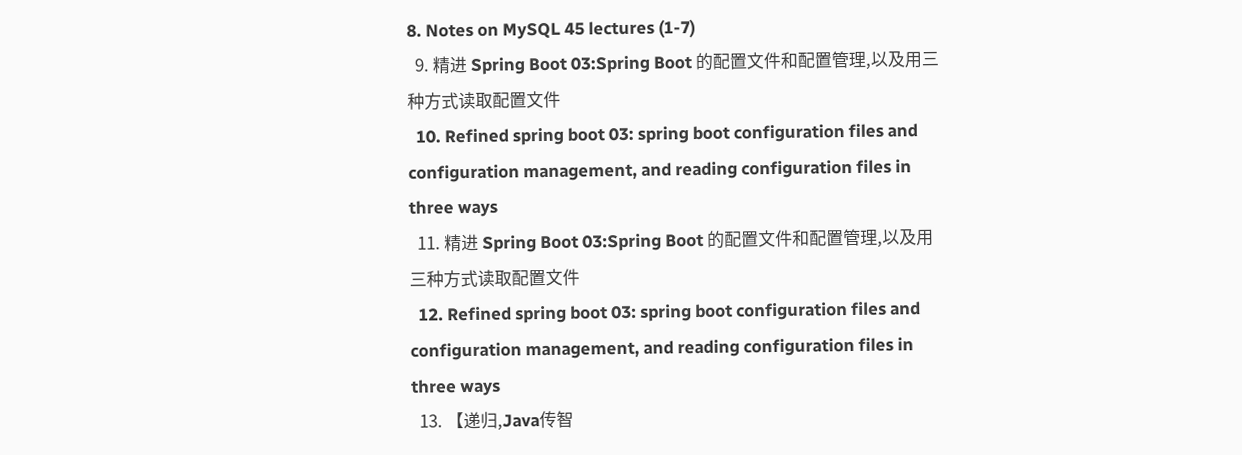8. Notes on MySQL 45 lectures (1-7)
  9. 精进 Spring Boot 03:Spring Boot 的配置文件和配置管理,以及用三种方式读取配置文件
  10. Refined spring boot 03: spring boot configuration files and configuration management, and reading configuration files in three ways
  11. 精进 Spring Boot 03:Spring Boot 的配置文件和配置管理,以及用三种方式读取配置文件
  12. Refined spring boot 03: spring boot configuration files and configuration management, and reading configuration files in three ways
  13. 【递归,Java传智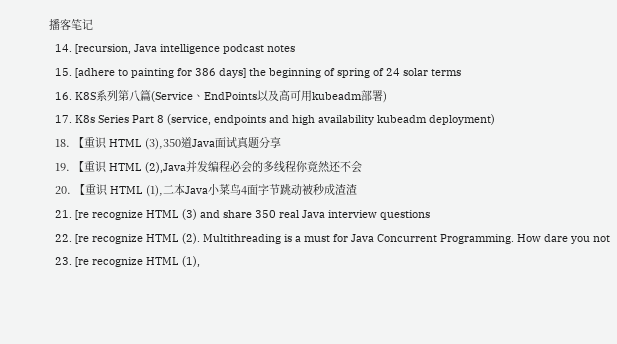播客笔记
  14. [recursion, Java intelligence podcast notes
  15. [adhere to painting for 386 days] the beginning of spring of 24 solar terms
  16. K8S系列第八篇(Service、EndPoints以及高可用kubeadm部署)
  17. K8s Series Part 8 (service, endpoints and high availability kubeadm deployment)
  18. 【重识 HTML (3),350道Java面试真题分享
  19. 【重识 HTML (2),Java并发编程必会的多线程你竟然还不会
  20. 【重识 HTML (1),二本Java小菜鸟4面字节跳动被秒成渣渣
  21. [re recognize HTML (3) and share 350 real Java interview questions
  22. [re recognize HTML (2). Multithreading is a must for Java Concurrent Programming. How dare you not
  23. [re recognize HTML (1),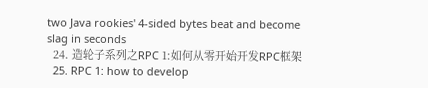two Java rookies' 4-sided bytes beat and become slag in seconds
  24. 造轮子系列之RPC 1:如何从零开始开发RPC框架
  25. RPC 1: how to develop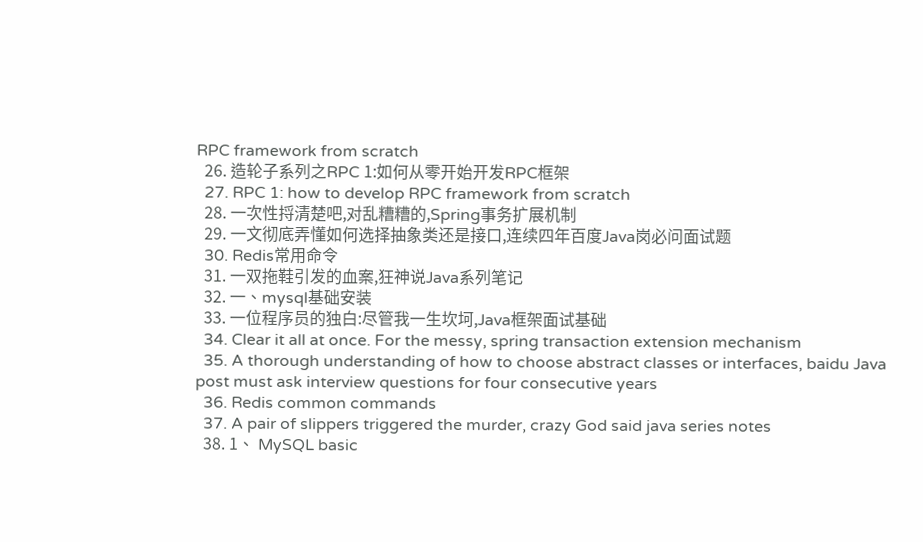RPC framework from scratch
  26. 造轮子系列之RPC 1:如何从零开始开发RPC框架
  27. RPC 1: how to develop RPC framework from scratch
  28. 一次性捋清楚吧,对乱糟糟的,Spring事务扩展机制
  29. 一文彻底弄懂如何选择抽象类还是接口,连续四年百度Java岗必问面试题
  30. Redis常用命令
  31. 一双拖鞋引发的血案,狂神说Java系列笔记
  32. 一、mysql基础安装
  33. 一位程序员的独白:尽管我一生坎坷,Java框架面试基础
  34. Clear it all at once. For the messy, spring transaction extension mechanism
  35. A thorough understanding of how to choose abstract classes or interfaces, baidu Java post must ask interview questions for four consecutive years
  36. Redis common commands
  37. A pair of slippers triggered the murder, crazy God said java series notes
  38. 1、 MySQL basic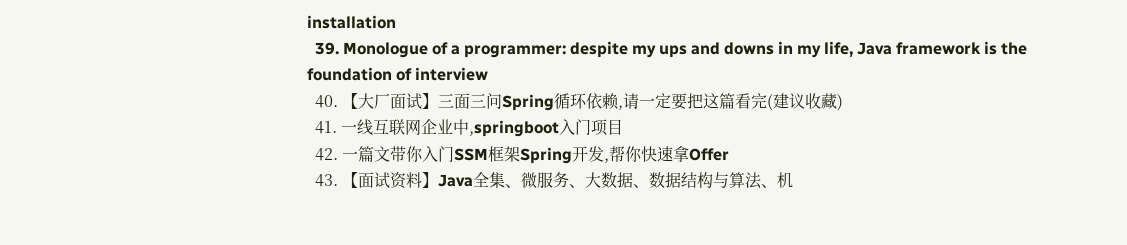installation
  39. Monologue of a programmer: despite my ups and downs in my life, Java framework is the foundation of interview
  40. 【大厂面试】三面三问Spring循环依赖,请一定要把这篇看完(建议收藏)
  41. 一线互联网企业中,springboot入门项目
  42. 一篇文带你入门SSM框架Spring开发,帮你快速拿Offer
  43. 【面试资料】Java全集、微服务、大数据、数据结构与算法、机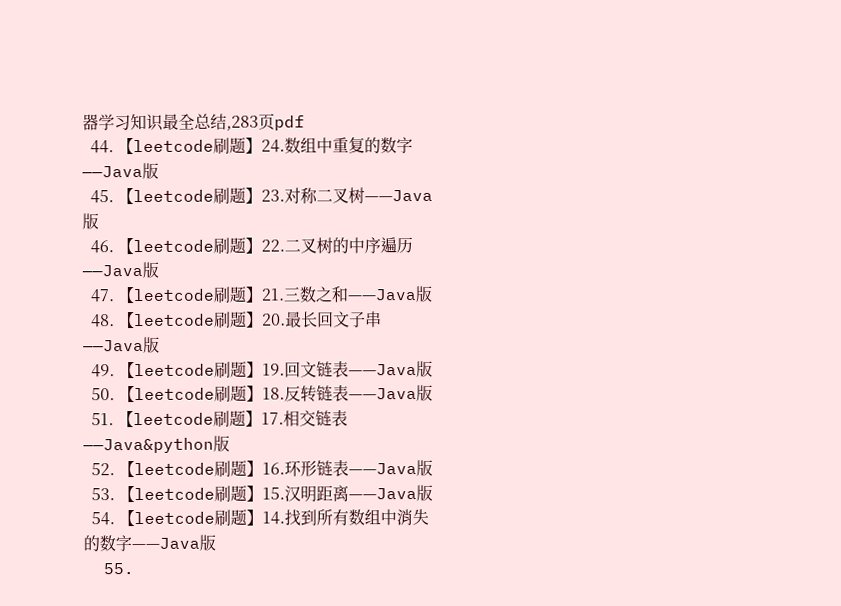器学习知识最全总结,283页pdf
  44. 【leetcode刷题】24.数组中重复的数字——Java版
  45. 【leetcode刷题】23.对称二叉树——Java版
  46. 【leetcode刷题】22.二叉树的中序遍历——Java版
  47. 【leetcode刷题】21.三数之和——Java版
  48. 【leetcode刷题】20.最长回文子串——Java版
  49. 【leetcode刷题】19.回文链表——Java版
  50. 【leetcode刷题】18.反转链表——Java版
  51. 【leetcode刷题】17.相交链表——Java&python版
  52. 【leetcode刷题】16.环形链表——Java版
  53. 【leetcode刷题】15.汉明距离——Java版
  54. 【leetcode刷题】14.找到所有数组中消失的数字——Java版
  55.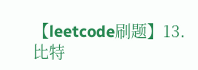【leetcode刷题】13.比特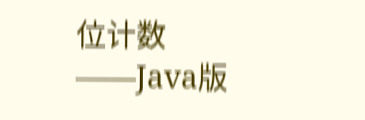位计数——Java版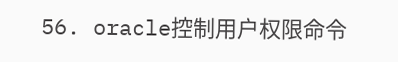56. oracle控制用户权限命令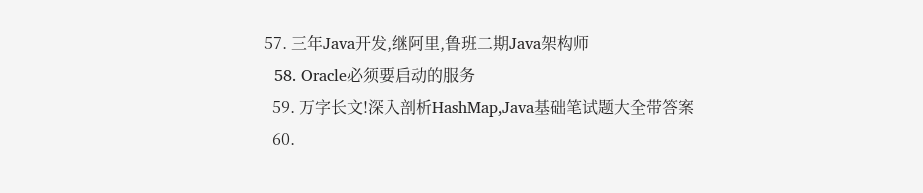57. 三年Java开发,继阿里,鲁班二期Java架构师
  58. Oracle必须要启动的服务
  59. 万字长文!深入剖析HashMap,Java基础笔试题大全带答案
  60.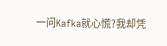一问Kafka就心慌?我却凭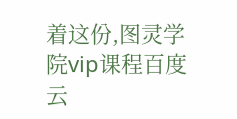着这份,图灵学院vip课程百度云